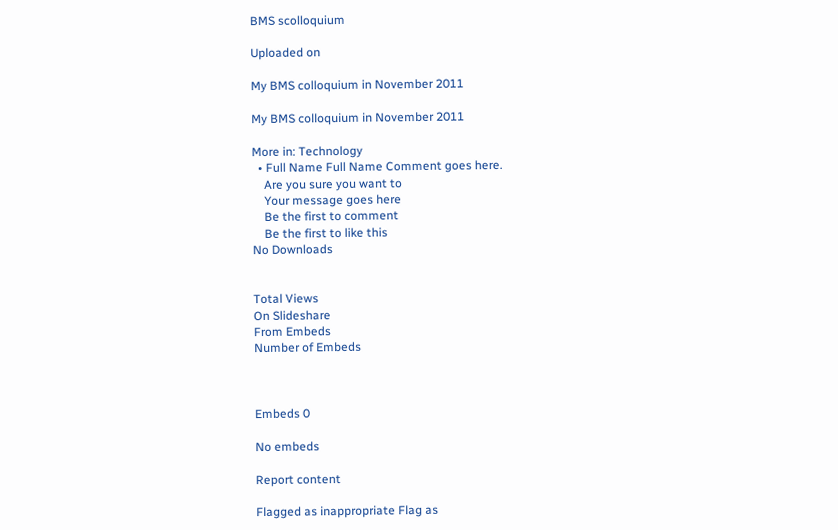BMS scolloquium

Uploaded on

My BMS colloquium in November 2011

My BMS colloquium in November 2011

More in: Technology
  • Full Name Full Name Comment goes here.
    Are you sure you want to
    Your message goes here
    Be the first to comment
    Be the first to like this
No Downloads


Total Views
On Slideshare
From Embeds
Number of Embeds



Embeds 0

No embeds

Report content

Flagged as inappropriate Flag as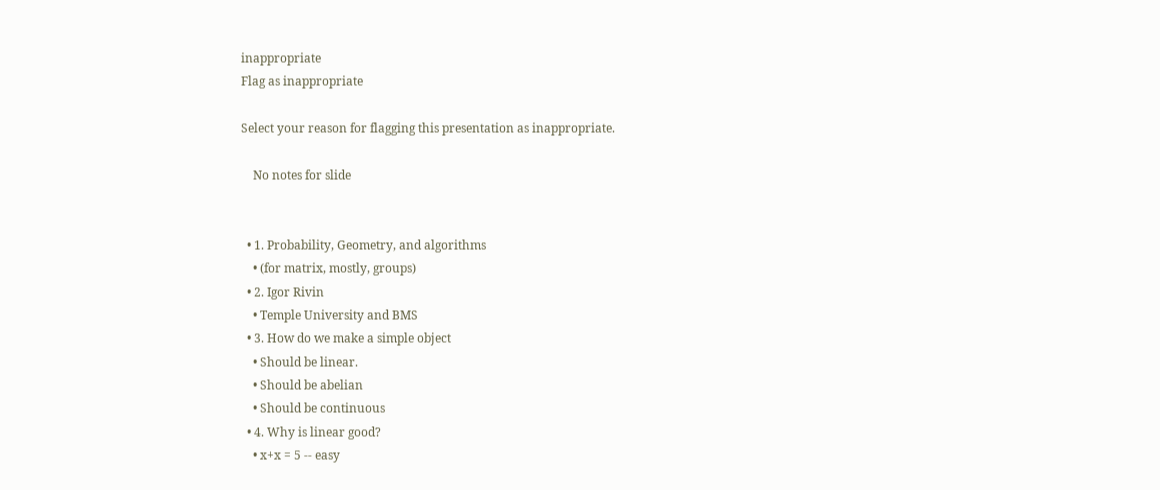inappropriate
Flag as inappropriate

Select your reason for flagging this presentation as inappropriate.

    No notes for slide


  • 1. Probability, Geometry, and algorithms
    • (for matrix, mostly, groups)
  • 2. Igor Rivin
    • Temple University and BMS
  • 3. How do we make a simple object
    • Should be linear.
    • Should be abelian
    • Should be continuous
  • 4. Why is linear good?
    • x+x = 5 -- easy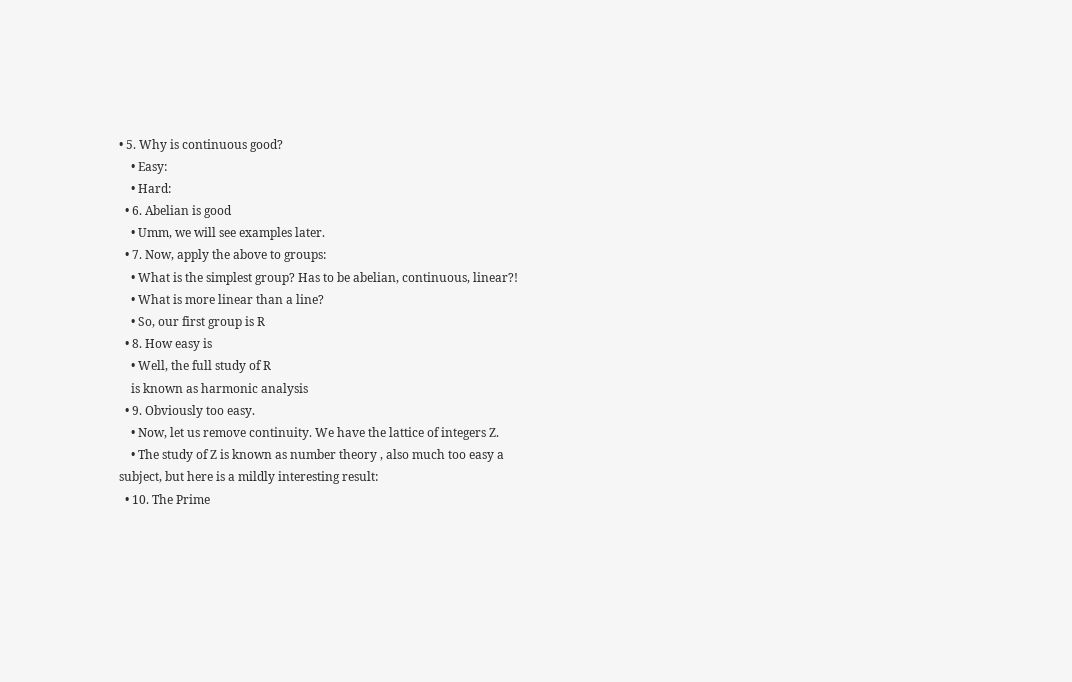• 5. Why is continuous good?
    • Easy:
    • Hard:
  • 6. Abelian is good
    • Umm, we will see examples later.
  • 7. Now, apply the above to groups:
    • What is the simplest group? Has to be abelian, continuous, linear?!
    • What is more linear than a line?
    • So, our first group is R
  • 8. How easy is
    • Well, the full study of R
    is known as harmonic analysis
  • 9. Obviously too easy.
    • Now, let us remove continuity. We have the lattice of integers Z.
    • The study of Z is known as number theory , also much too easy a subject, but here is a mildly interesting result:
  • 10. The Prime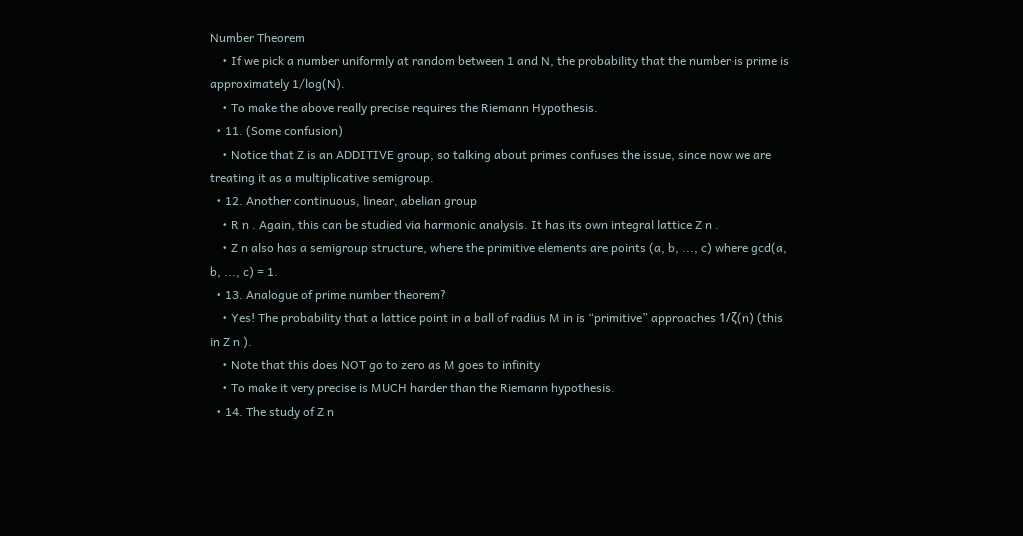Number Theorem
    • If we pick a number uniformly at random between 1 and N, the probability that the number is prime is approximately 1/log(N).
    • To make the above really precise requires the Riemann Hypothesis.
  • 11. (Some confusion)
    • Notice that Z is an ADDITIVE group, so talking about primes confuses the issue, since now we are treating it as a multiplicative semigroup.
  • 12. Another continuous, linear, abelian group
    • R n . Again, this can be studied via harmonic analysis. It has its own integral lattice Z n .
    • Z n also has a semigroup structure, where the primitive elements are points (a, b, ..., c) where gcd(a, b, ..., c) = 1.
  • 13. Analogue of prime number theorem?
    • Yes! The probability that a lattice point in a ball of radius M in is “primitive” approaches 1/ζ(n) (this in Z n ).
    • Note that this does NOT go to zero as M goes to infinity
    • To make it very precise is MUCH harder than the Riemann hypothesis.
  • 14. The study of Z n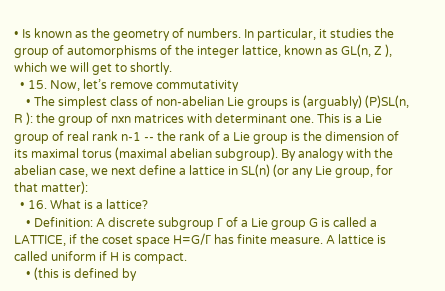• Is known as the geometry of numbers. In particular, it studies the group of automorphisms of the integer lattice, known as GL(n, Z ), which we will get to shortly.
  • 15. Now, let’s remove commutativity
    • The simplest class of non-abelian Lie groups is (arguably) (P)SL(n, R ): the group of nxn matrices with determinant one. This is a Lie group of real rank n-1 -- the rank of a Lie group is the dimension of its maximal torus (maximal abelian subgroup). By analogy with the abelian case, we next define a lattice in SL(n) (or any Lie group, for that matter):
  • 16. What is a lattice?
    • Definition: A discrete subgroup Γ of a Lie group G is called a LATTICE, if the coset space H=G/Γ has finite measure. A lattice is called uniform if H is compact.
    • (this is defined by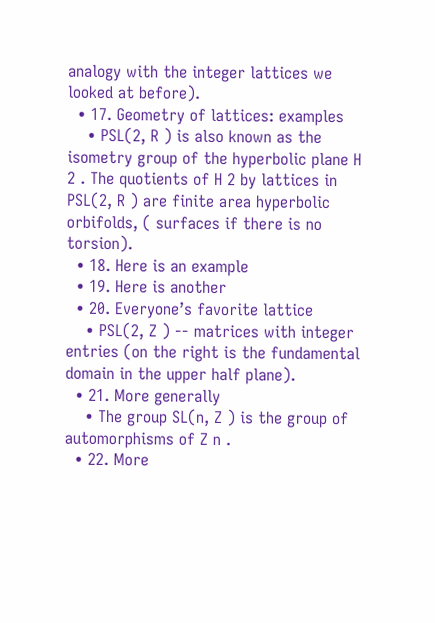analogy with the integer lattices we looked at before).
  • 17. Geometry of lattices: examples
    • PSL(2, R ) is also known as the isometry group of the hyperbolic plane H 2 . The quotients of H 2 by lattices in PSL(2, R ) are finite area hyperbolic orbifolds, ( surfaces if there is no torsion).
  • 18. Here is an example
  • 19. Here is another
  • 20. Everyone’s favorite lattice
    • PSL(2, Z ) -- matrices with integer entries (on the right is the fundamental domain in the upper half plane).
  • 21. More generally
    • The group SL(n, Z ) is the group of automorphisms of Z n .
  • 22. More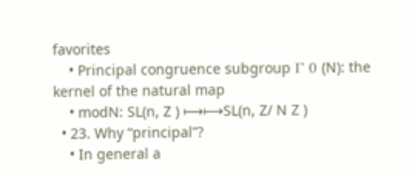favorites
    • Principal congruence subgroup Γ 0 (N): the kernel of the natural map
    • modN: SL(n, Z ) ⟼⟼SL(n, Z/ N Z )
  • 23. Why “principal”?
    • In general a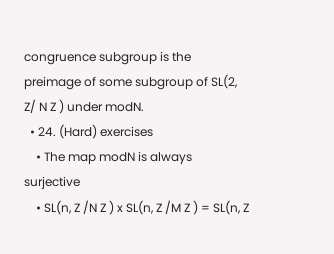congruence subgroup is the preimage of some subgroup of SL(2, Z/ N Z ) under modN.
  • 24. (Hard) exercises
    • The map modN is always surjective
    • SL(n, Z /N Z ) x SL(n, Z /M Z ) = SL(n, Z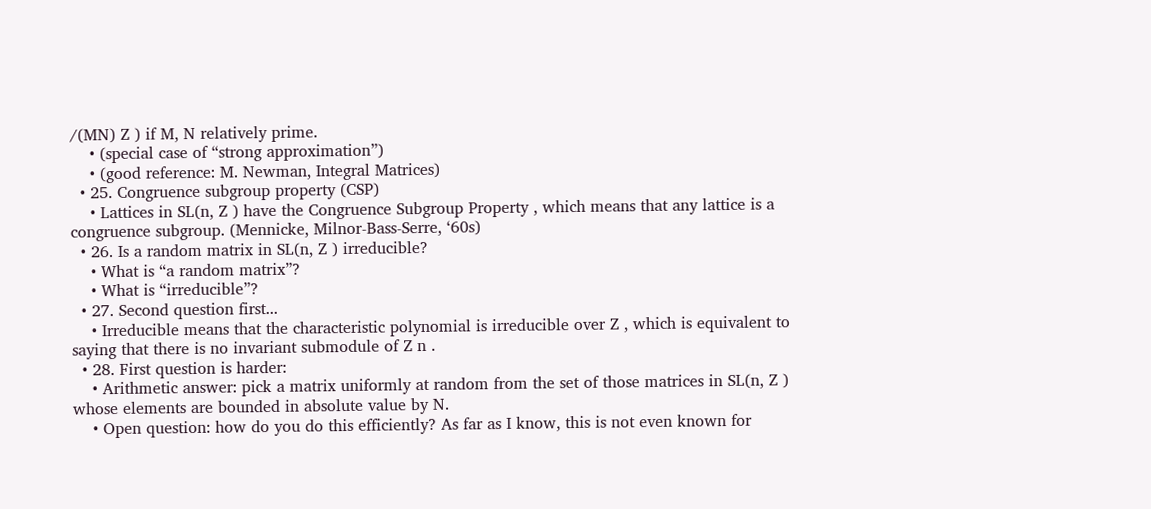/(MN) Z ) if M, N relatively prime.
    • (special case of “strong approximation”)
    • (good reference: M. Newman, Integral Matrices)
  • 25. Congruence subgroup property (CSP)
    • Lattices in SL(n, Z ) have the Congruence Subgroup Property , which means that any lattice is a congruence subgroup. (Mennicke, Milnor-Bass-Serre, ‘60s)
  • 26. Is a random matrix in SL(n, Z ) irreducible?
    • What is “a random matrix”?
    • What is “irreducible”?
  • 27. Second question first...
    • Irreducible means that the characteristic polynomial is irreducible over Z , which is equivalent to saying that there is no invariant submodule of Z n .
  • 28. First question is harder:
    • Arithmetic answer: pick a matrix uniformly at random from the set of those matrices in SL(n, Z ) whose elements are bounded in absolute value by N.
    • Open question: how do you do this efficiently? As far as I know, this is not even known for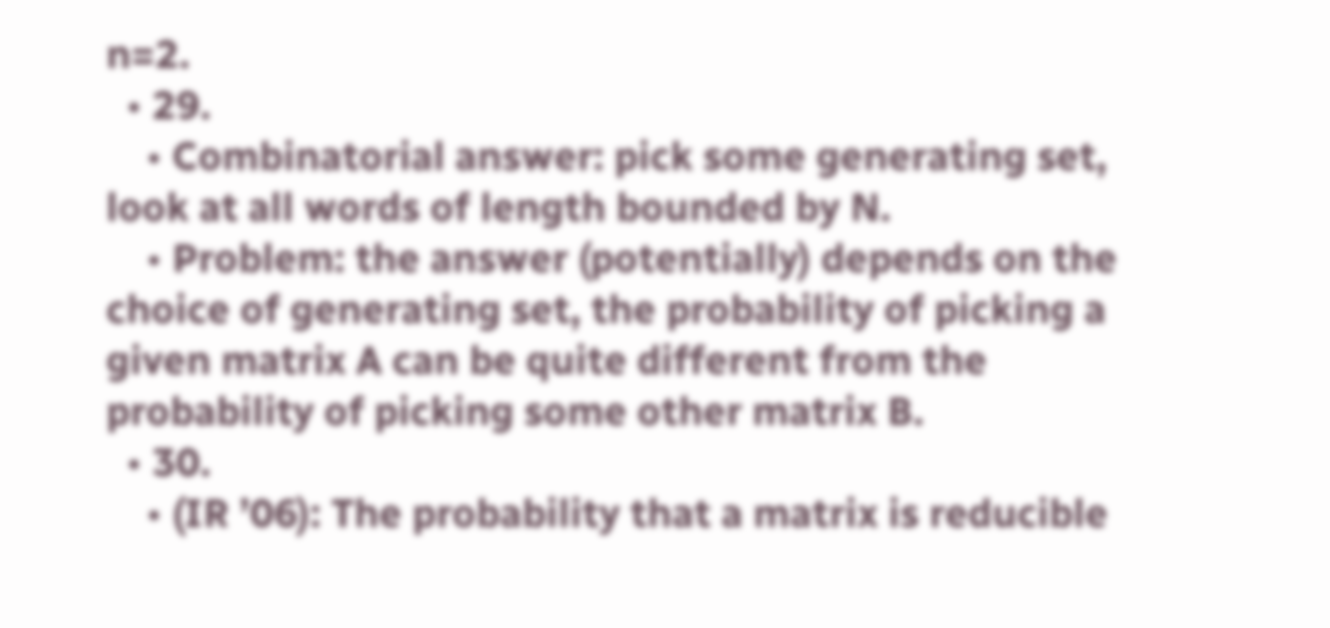n=2.
  • 29.
    • Combinatorial answer: pick some generating set, look at all words of length bounded by N.
    • Problem: the answer (potentially) depends on the choice of generating set, the probability of picking a given matrix A can be quite different from the probability of picking some other matrix B.
  • 30.
    • (IR ’06): The probability that a matrix is reducible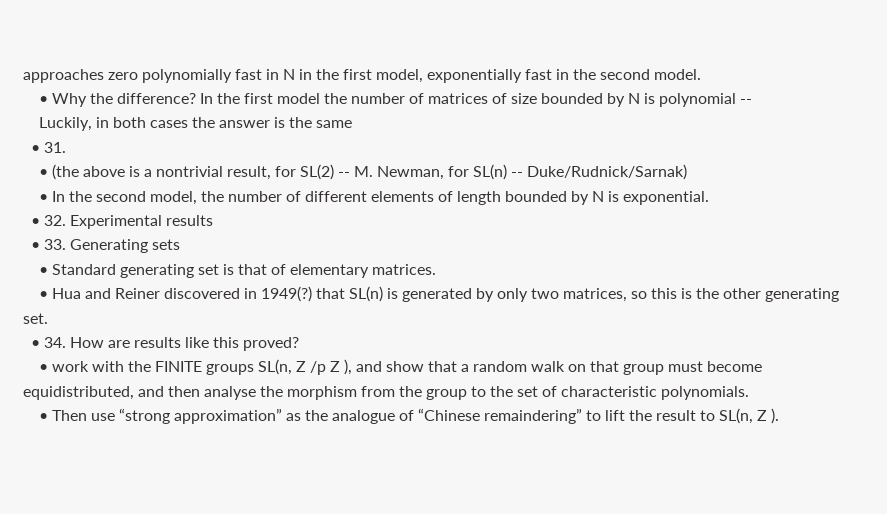approaches zero polynomially fast in N in the first model, exponentially fast in the second model.
    • Why the difference? In the first model the number of matrices of size bounded by N is polynomial --
    Luckily, in both cases the answer is the same
  • 31.
    • (the above is a nontrivial result, for SL(2) -- M. Newman, for SL(n) -- Duke/Rudnick/Sarnak)
    • In the second model, the number of different elements of length bounded by N is exponential.
  • 32. Experimental results
  • 33. Generating sets
    • Standard generating set is that of elementary matrices.
    • Hua and Reiner discovered in 1949(?) that SL(n) is generated by only two matrices, so this is the other generating set.
  • 34. How are results like this proved?
    • work with the FINITE groups SL(n, Z /p Z ), and show that a random walk on that group must become equidistributed, and then analyse the morphism from the group to the set of characteristic polynomials.
    • Then use “strong approximation” as the analogue of “Chinese remaindering” to lift the result to SL(n, Z ).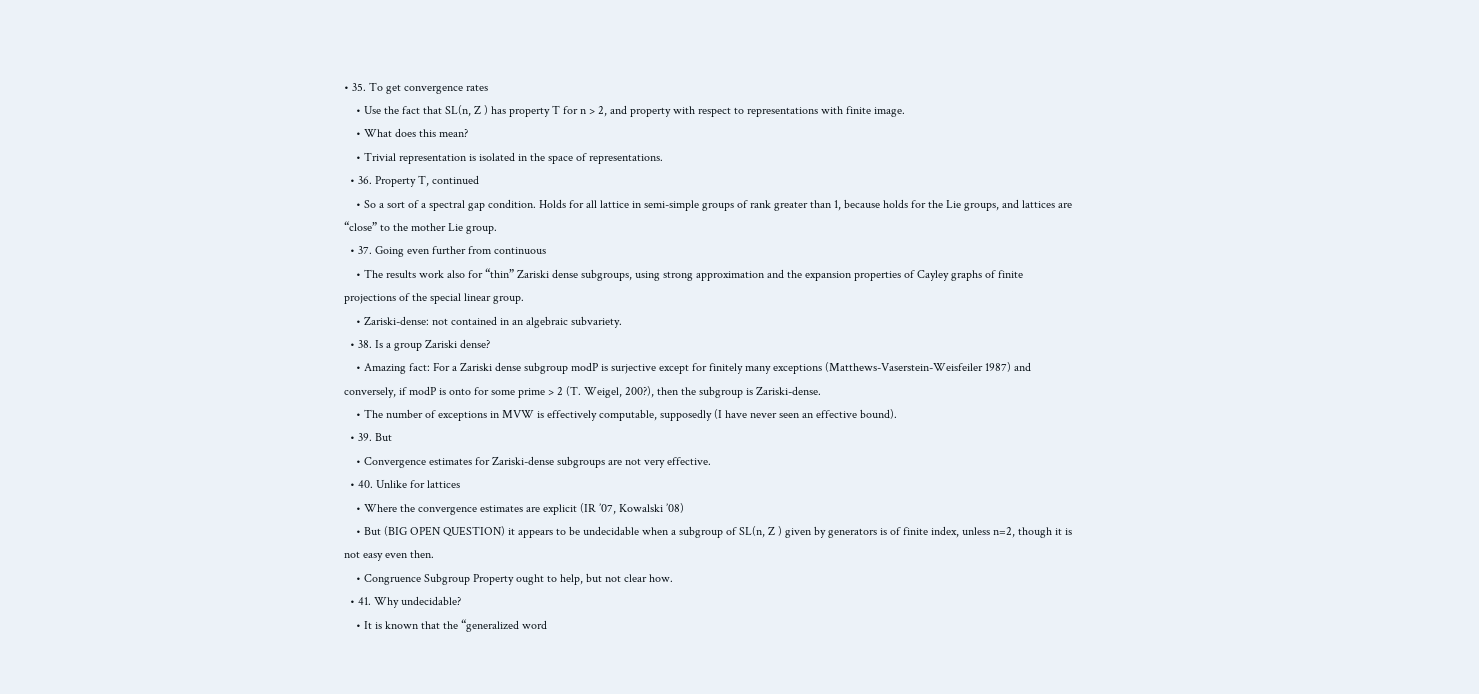• 35. To get convergence rates
    • Use the fact that SL(n, Z ) has property T for n > 2, and property with respect to representations with finite image.
    • What does this mean?
    • Trivial representation is isolated in the space of representations.
  • 36. Property T, continued
    • So a sort of a spectral gap condition. Holds for all lattice in semi-simple groups of rank greater than 1, because holds for the Lie groups, and lattices are “close” to the mother Lie group.
  • 37. Going even further from continuous
    • The results work also for “thin” Zariski dense subgroups, using strong approximation and the expansion properties of Cayley graphs of finite projections of the special linear group.
    • Zariski-dense: not contained in an algebraic subvariety.
  • 38. Is a group Zariski dense?
    • Amazing fact: For a Zariski dense subgroup modP is surjective except for finitely many exceptions (Matthews-Vaserstein-Weisfeiler 1987) and conversely, if modP is onto for some prime > 2 (T. Weigel, 200?), then the subgroup is Zariski-dense.
    • The number of exceptions in MVW is effectively computable, supposedly (I have never seen an effective bound).
  • 39. But
    • Convergence estimates for Zariski-dense subgroups are not very effective.
  • 40. Unlike for lattices
    • Where the convergence estimates are explicit (IR ’07, Kowalski ’08)
    • But (BIG OPEN QUESTION) it appears to be undecidable when a subgroup of SL(n, Z ) given by generators is of finite index, unless n=2, though it is not easy even then.
    • Congruence Subgroup Property ought to help, but not clear how.
  • 41. Why undecidable?
    • It is known that the “generalized word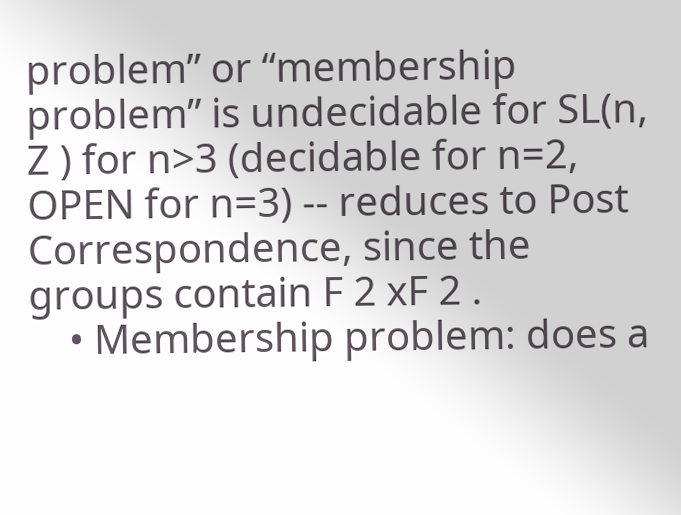problem” or “membership problem” is undecidable for SL(n, Z ) for n>3 (decidable for n=2, OPEN for n=3) -- reduces to Post Correspondence, since the groups contain F 2 xF 2 .
    • Membership problem: does a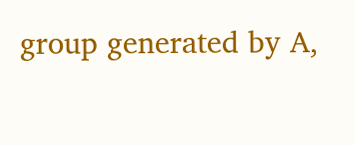group generated by A,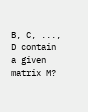B, C, ..., D contain a given matrix M?